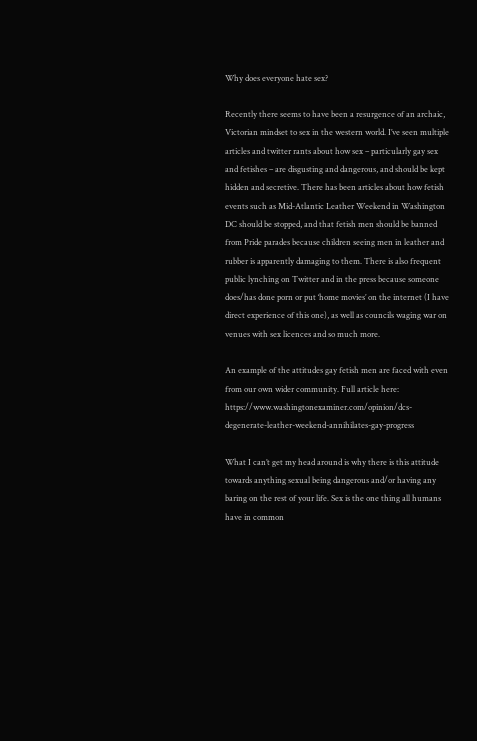Why does everyone hate sex?

Recently there seems to have been a resurgence of an archaic, Victorian mindset to sex in the western world. I’ve seen multiple articles and twitter rants about how sex – particularly gay sex and fetishes – are disgusting and dangerous, and should be kept hidden and secretive. There has been articles about how fetish events such as Mid-Atlantic Leather Weekend in Washington DC should be stopped, and that fetish men should be banned from Pride parades because children seeing men in leather and rubber is apparently damaging to them. There is also frequent public lynching on Twitter and in the press because someone does/has done porn or put ‘home movies’ on the internet (I have direct experience of this one), as well as councils waging war on venues with sex licences and so much more.

An example of the attitudes gay fetish men are faced with even from our own wider community. Full article here: https://www.washingtonexaminer.com/opinion/dcs-degenerate-leather-weekend-annihilates-gay-progress

What I can’t get my head around is why there is this attitude towards anything sexual being dangerous and/or having any baring on the rest of your life. Sex is the one thing all humans have in common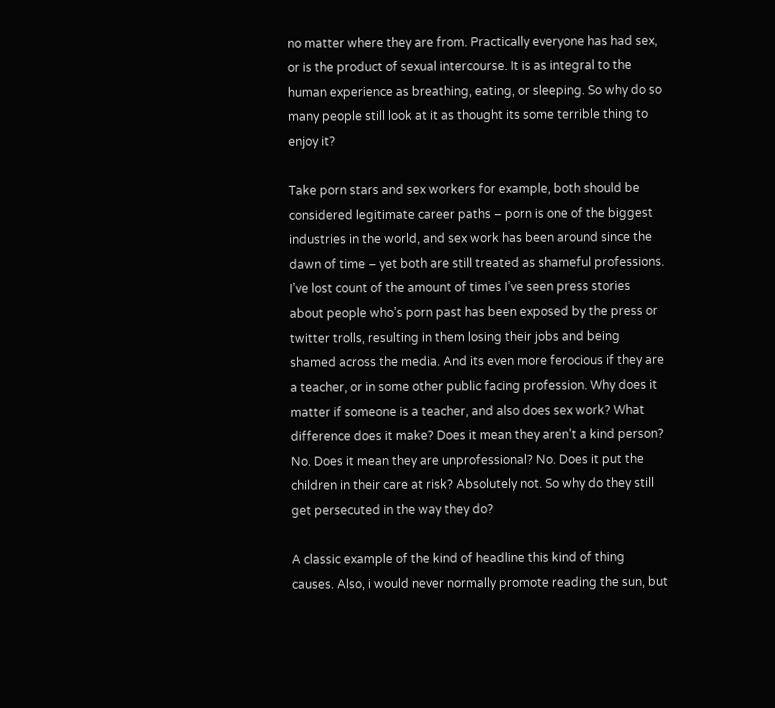no matter where they are from. Practically everyone has had sex, or is the product of sexual intercourse. It is as integral to the human experience as breathing, eating, or sleeping. So why do so many people still look at it as thought its some terrible thing to enjoy it?

Take porn stars and sex workers for example, both should be considered legitimate career paths – porn is one of the biggest industries in the world, and sex work has been around since the dawn of time – yet both are still treated as shameful professions. I’ve lost count of the amount of times I’ve seen press stories about people who’s porn past has been exposed by the press or twitter trolls, resulting in them losing their jobs and being shamed across the media. And its even more ferocious if they are a teacher, or in some other public facing profession. Why does it matter if someone is a teacher, and also does sex work? What difference does it make? Does it mean they aren’t a kind person? No. Does it mean they are unprofessional? No. Does it put the children in their care at risk? Absolutely not. So why do they still get persecuted in the way they do?

A classic example of the kind of headline this kind of thing causes. Also, i would never normally promote reading the sun, but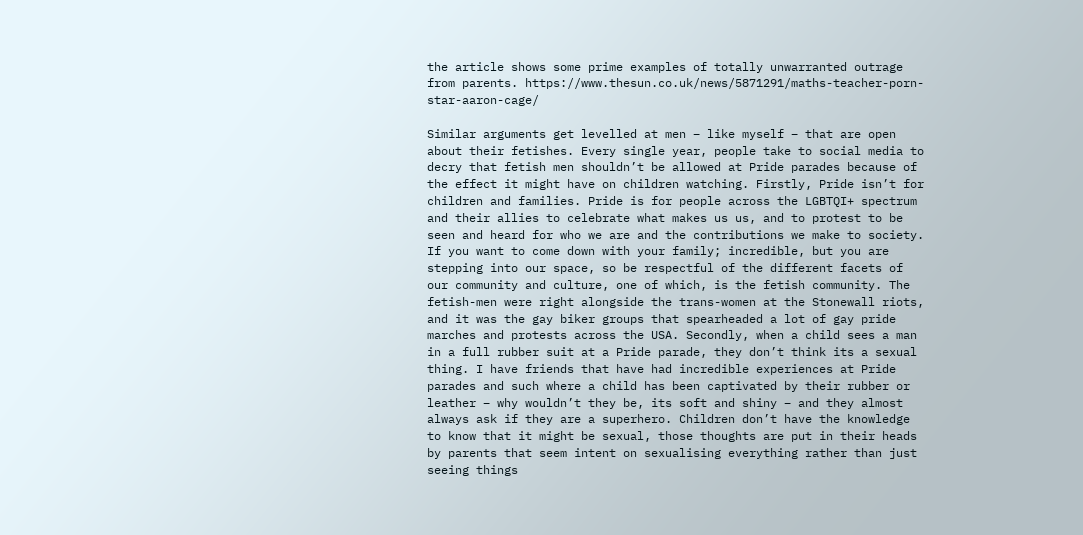the article shows some prime examples of totally unwarranted outrage from parents. https://www.thesun.co.uk/news/5871291/maths-teacher-porn-star-aaron-cage/

Similar arguments get levelled at men – like myself – that are open about their fetishes. Every single year, people take to social media to decry that fetish men shouldn’t be allowed at Pride parades because of the effect it might have on children watching. Firstly, Pride isn’t for children and families. Pride is for people across the LGBTQI+ spectrum and their allies to celebrate what makes us us, and to protest to be seen and heard for who we are and the contributions we make to society. If you want to come down with your family; incredible, but you are stepping into our space, so be respectful of the different facets of our community and culture, one of which, is the fetish community. The fetish-men were right alongside the trans-women at the Stonewall riots, and it was the gay biker groups that spearheaded a lot of gay pride marches and protests across the USA. Secondly, when a child sees a man in a full rubber suit at a Pride parade, they don’t think its a sexual thing. I have friends that have had incredible experiences at Pride parades and such where a child has been captivated by their rubber or leather – why wouldn’t they be, its soft and shiny – and they almost always ask if they are a superhero. Children don’t have the knowledge to know that it might be sexual, those thoughts are put in their heads by parents that seem intent on sexualising everything rather than just seeing things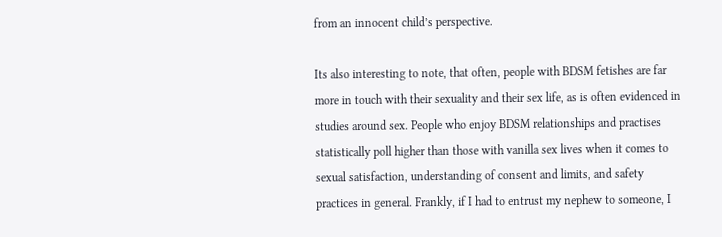from an innocent child’s perspective.

Its also interesting to note, that often, people with BDSM fetishes are far more in touch with their sexuality and their sex life, as is often evidenced in studies around sex. People who enjoy BDSM relationships and practises statistically poll higher than those with vanilla sex lives when it comes to sexual satisfaction, understanding of consent and limits, and safety practices in general. Frankly, if I had to entrust my nephew to someone, I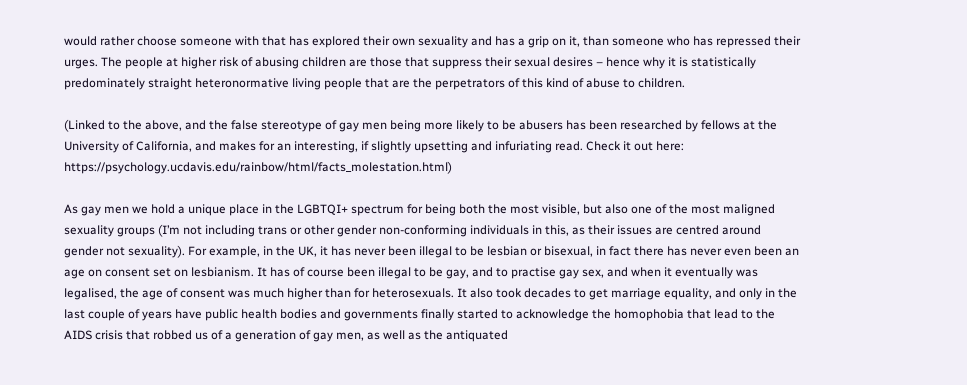would rather choose someone with that has explored their own sexuality and has a grip on it, than someone who has repressed their urges. The people at higher risk of abusing children are those that suppress their sexual desires – hence why it is statistically predominately straight heteronormative living people that are the perpetrators of this kind of abuse to children.

(Linked to the above, and the false stereotype of gay men being more likely to be abusers has been researched by fellows at the University of California, and makes for an interesting, if slightly upsetting and infuriating read. Check it out here: https://psychology.ucdavis.edu/rainbow/html/facts_molestation.html)

As gay men we hold a unique place in the LGBTQI+ spectrum for being both the most visible, but also one of the most maligned sexuality groups (I’m not including trans or other gender non-conforming individuals in this, as their issues are centred around gender not sexuality). For example, in the UK, it has never been illegal to be lesbian or bisexual, in fact there has never even been an age on consent set on lesbianism. It has of course been illegal to be gay, and to practise gay sex, and when it eventually was legalised, the age of consent was much higher than for heterosexuals. It also took decades to get marriage equality, and only in the last couple of years have public health bodies and governments finally started to acknowledge the homophobia that lead to the AIDS crisis that robbed us of a generation of gay men, as well as the antiquated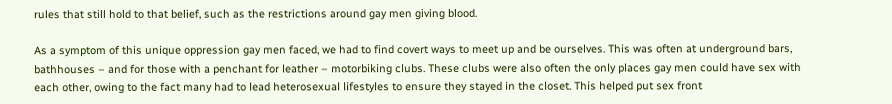rules that still hold to that belief, such as the restrictions around gay men giving blood.

As a symptom of this unique oppression gay men faced, we had to find covert ways to meet up and be ourselves. This was often at underground bars, bathhouses – and for those with a penchant for leather – motorbiking clubs. These clubs were also often the only places gay men could have sex with each other, owing to the fact many had to lead heterosexual lifestyles to ensure they stayed in the closet. This helped put sex front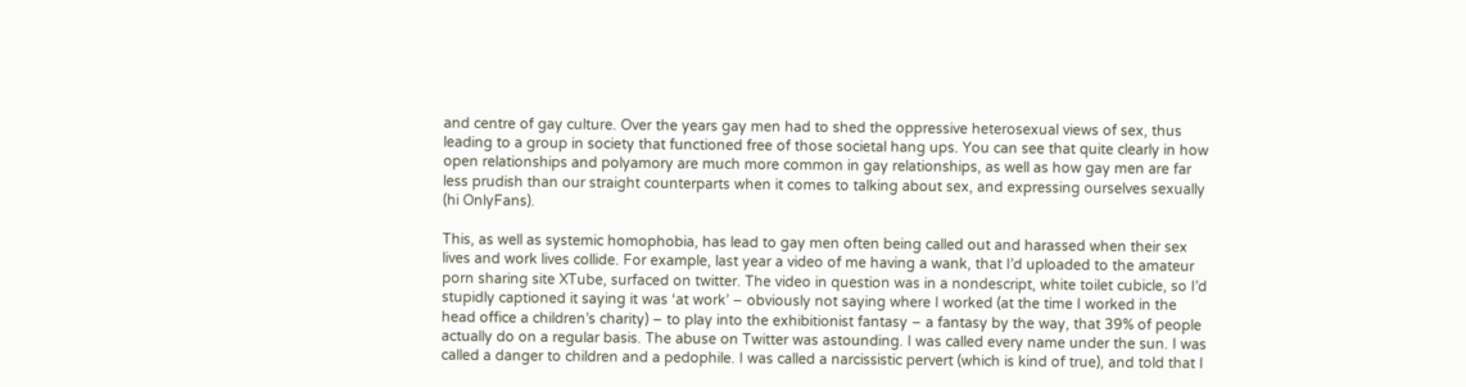and centre of gay culture. Over the years gay men had to shed the oppressive heterosexual views of sex, thus leading to a group in society that functioned free of those societal hang ups. You can see that quite clearly in how open relationships and polyamory are much more common in gay relationships, as well as how gay men are far less prudish than our straight counterparts when it comes to talking about sex, and expressing ourselves sexually (hi OnlyFans).

This, as well as systemic homophobia, has lead to gay men often being called out and harassed when their sex lives and work lives collide. For example, last year a video of me having a wank, that I’d uploaded to the amateur porn sharing site XTube, surfaced on twitter. The video in question was in a nondescript, white toilet cubicle, so I’d stupidly captioned it saying it was ‘at work’ – obviously not saying where I worked (at the time I worked in the head office a children’s charity) – to play into the exhibitionist fantasy – a fantasy by the way, that 39% of people actually do on a regular basis. The abuse on Twitter was astounding. I was called every name under the sun. I was called a danger to children and a pedophile. I was called a narcissistic pervert (which is kind of true), and told that I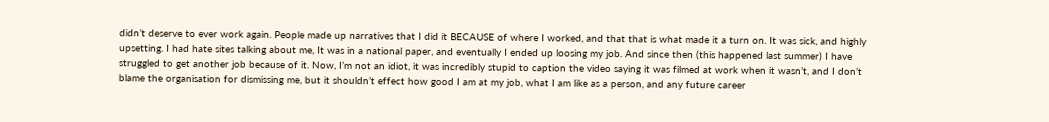didn’t deserve to ever work again. People made up narratives that I did it BECAUSE of where I worked, and that that is what made it a turn on. It was sick, and highly upsetting. I had hate sites talking about me, It was in a national paper, and eventually I ended up loosing my job. And since then (this happened last summer) I have struggled to get another job because of it. Now, I’m not an idiot, it was incredibly stupid to caption the video saying it was filmed at work when it wasn’t, and I don’t blame the organisation for dismissing me, but it shouldn’t effect how good I am at my job, what I am like as a person, and any future career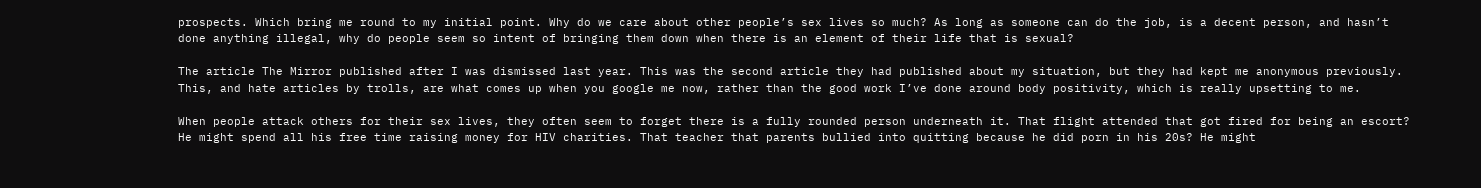prospects. Which bring me round to my initial point. Why do we care about other people’s sex lives so much? As long as someone can do the job, is a decent person, and hasn’t done anything illegal, why do people seem so intent of bringing them down when there is an element of their life that is sexual?

The article The Mirror published after I was dismissed last year. This was the second article they had published about my situation, but they had kept me anonymous previously. This, and hate articles by trolls, are what comes up when you google me now, rather than the good work I’ve done around body positivity, which is really upsetting to me.

When people attack others for their sex lives, they often seem to forget there is a fully rounded person underneath it. That flight attended that got fired for being an escort? He might spend all his free time raising money for HIV charities. That teacher that parents bullied into quitting because he did porn in his 20s? He might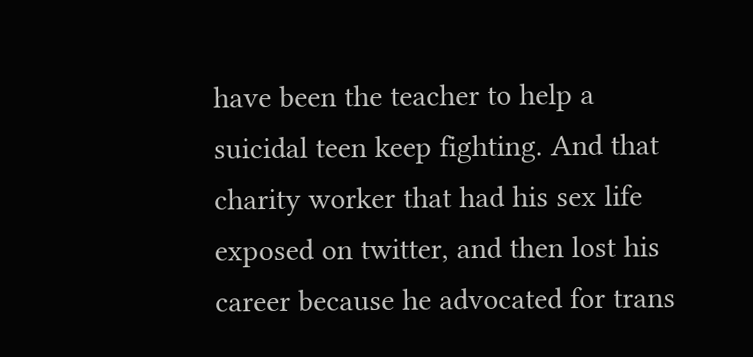have been the teacher to help a suicidal teen keep fighting. And that charity worker that had his sex life exposed on twitter, and then lost his career because he advocated for trans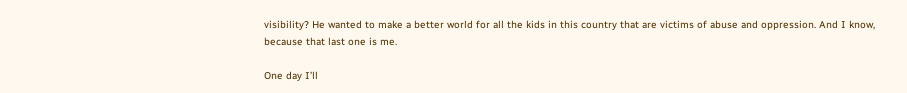visibility? He wanted to make a better world for all the kids in this country that are victims of abuse and oppression. And I know, because that last one is me.

One day I’ll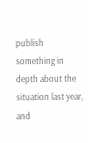publish something in depth about the situation last year, and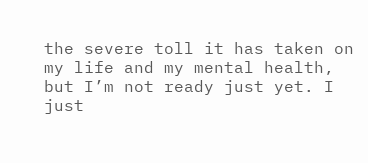the severe toll it has taken on my life and my mental health, but I’m not ready just yet. I just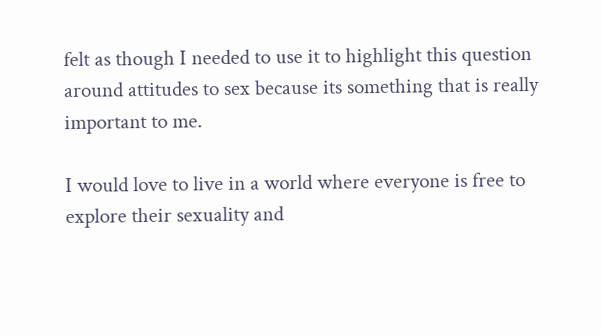felt as though I needed to use it to highlight this question around attitudes to sex because its something that is really important to me.

I would love to live in a world where everyone is free to explore their sexuality and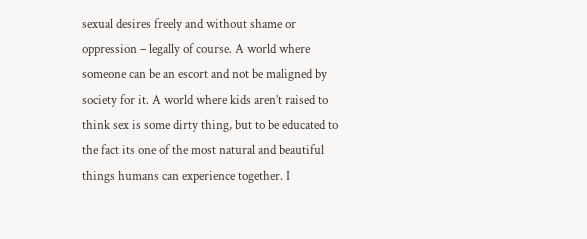sexual desires freely and without shame or oppression – legally of course. A world where someone can be an escort and not be maligned by society for it. A world where kids aren’t raised to think sex is some dirty thing, but to be educated to the fact its one of the most natural and beautiful things humans can experience together. I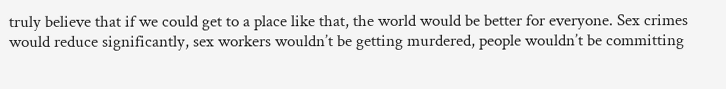truly believe that if we could get to a place like that, the world would be better for everyone. Sex crimes would reduce significantly, sex workers wouldn’t be getting murdered, people wouldn’t be committing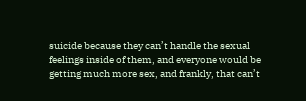suicide because they can’t handle the sexual feelings inside of them, and everyone would be getting much more sex, and frankly, that can’t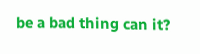be a bad thing can it?